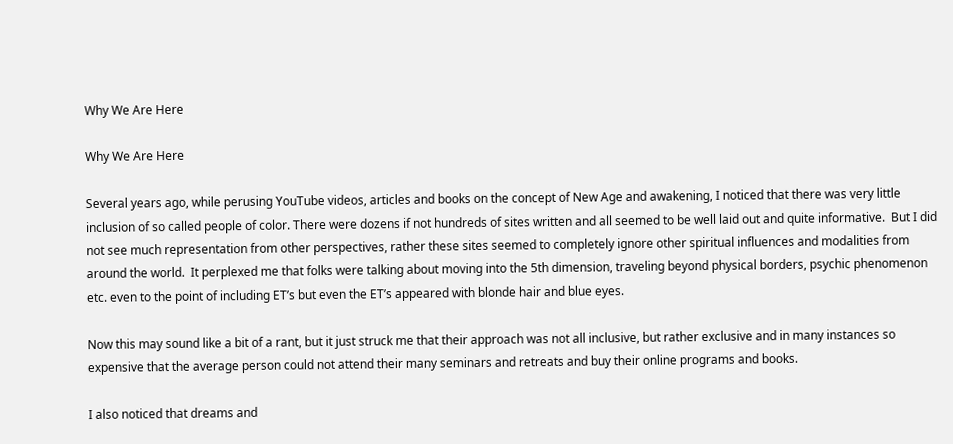Why We Are Here

Why We Are Here

Several years ago, while perusing YouTube videos, articles and books on the concept of New Age and awakening, I noticed that there was very little inclusion of so called people of color. There were dozens if not hundreds of sites written and all seemed to be well laid out and quite informative.  But I did not see much representation from other perspectives, rather these sites seemed to completely ignore other spiritual influences and modalities from around the world.  It perplexed me that folks were talking about moving into the 5th dimension, traveling beyond physical borders, psychic phenomenon etc. even to the point of including ET’s but even the ET’s appeared with blonde hair and blue eyes.

Now this may sound like a bit of a rant, but it just struck me that their approach was not all inclusive, but rather exclusive and in many instances so expensive that the average person could not attend their many seminars and retreats and buy their online programs and books.

I also noticed that dreams and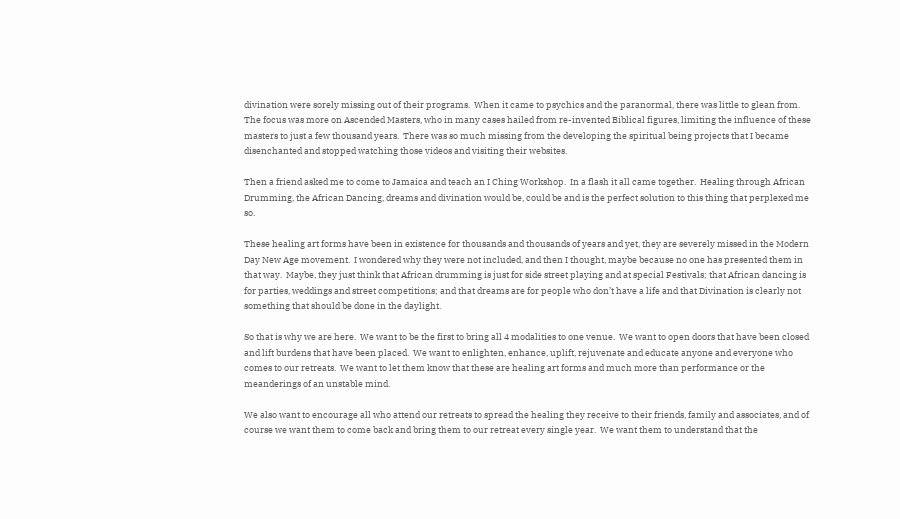divination were sorely missing out of their programs.  When it came to psychics and the paranormal, there was little to glean from.  The focus was more on Ascended Masters, who in many cases hailed from re-invented Biblical figures, limiting the influence of these masters to just a few thousand years.  There was so much missing from the developing the spiritual being projects that I became disenchanted and stopped watching those videos and visiting their websites.

Then a friend asked me to come to Jamaica and teach an I Ching Workshop.  In a flash it all came together.  Healing through African Drumming, the African Dancing, dreams and divination would be, could be and is the perfect solution to this thing that perplexed me so.

These healing art forms have been in existence for thousands and thousands of years and yet, they are severely missed in the Modern Day New Age movement.  I wondered why they were not included, and then I thought, maybe because no one has presented them in that way.  Maybe, they just think that African drumming is just for side street playing and at special Festivals; that African dancing is for parties, weddings and street competitions; and that dreams are for people who don’t have a life and that Divination is clearly not something that should be done in the daylight.

So that is why we are here.  We want to be the first to bring all 4 modalities to one venue.  We want to open doors that have been closed and lift burdens that have been placed.  We want to enlighten, enhance, uplift, rejuvenate and educate anyone and everyone who comes to our retreats.  We want to let them know that these are healing art forms and much more than performance or the meanderings of an unstable mind.

We also want to encourage all who attend our retreats to spread the healing they receive to their friends, family and associates, and of course we want them to come back and bring them to our retreat every single year.  We want them to understand that the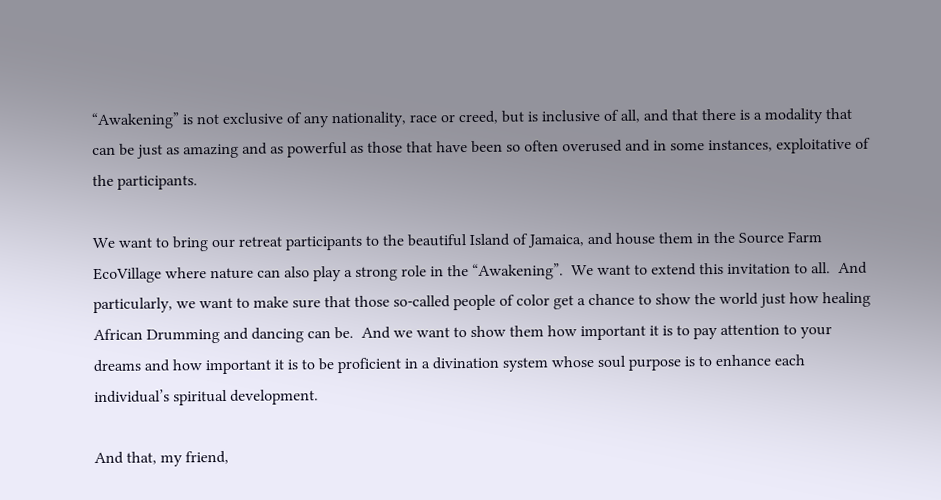“Awakening” is not exclusive of any nationality, race or creed, but is inclusive of all, and that there is a modality that can be just as amazing and as powerful as those that have been so often overused and in some instances, exploitative of the participants.

We want to bring our retreat participants to the beautiful Island of Jamaica, and house them in the Source Farm EcoVillage where nature can also play a strong role in the “Awakening”.  We want to extend this invitation to all.  And particularly, we want to make sure that those so-called people of color get a chance to show the world just how healing African Drumming and dancing can be.  And we want to show them how important it is to pay attention to your dreams and how important it is to be proficient in a divination system whose soul purpose is to enhance each individual’s spiritual development.

And that, my friend,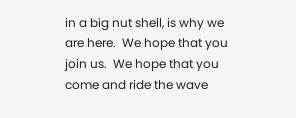in a big nut shell, is why we are here.  We hope that you join us.  We hope that you come and ride the wave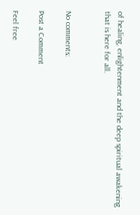of healing, enlightenment and the deep spiritual awakening that is here for all.


No comments:

Post a Comment

Feel free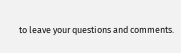to leave your questions and comments.